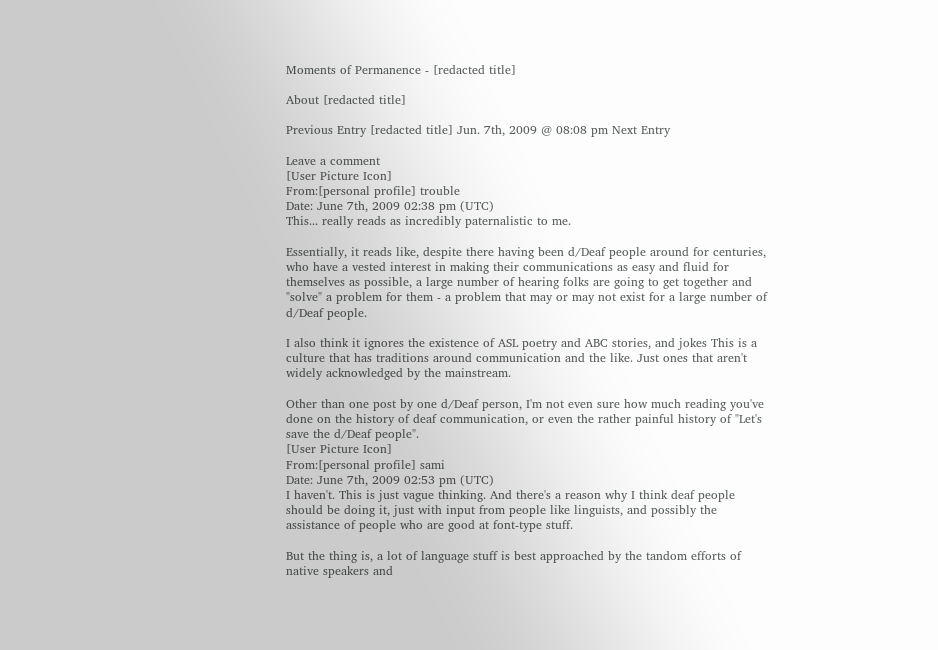Moments of Permanence - [redacted title]

About [redacted title]

Previous Entry [redacted title] Jun. 7th, 2009 @ 08:08 pm Next Entry

Leave a comment
[User Picture Icon]
From:[personal profile] trouble
Date: June 7th, 2009 02:38 pm (UTC)
This... really reads as incredibly paternalistic to me.

Essentially, it reads like, despite there having been d/Deaf people around for centuries, who have a vested interest in making their communications as easy and fluid for themselves as possible, a large number of hearing folks are going to get together and "solve" a problem for them - a problem that may or may not exist for a large number of d/Deaf people.

I also think it ignores the existence of ASL poetry and ABC stories, and jokes This is a culture that has traditions around communication and the like. Just ones that aren't widely acknowledged by the mainstream.

Other than one post by one d/Deaf person, I'm not even sure how much reading you've done on the history of deaf communication, or even the rather painful history of "Let's save the d/Deaf people".
[User Picture Icon]
From:[personal profile] sami
Date: June 7th, 2009 02:53 pm (UTC)
I haven't. This is just vague thinking. And there's a reason why I think deaf people should be doing it, just with input from people like linguists, and possibly the assistance of people who are good at font-type stuff.

But the thing is, a lot of language stuff is best approached by the tandom efforts of native speakers and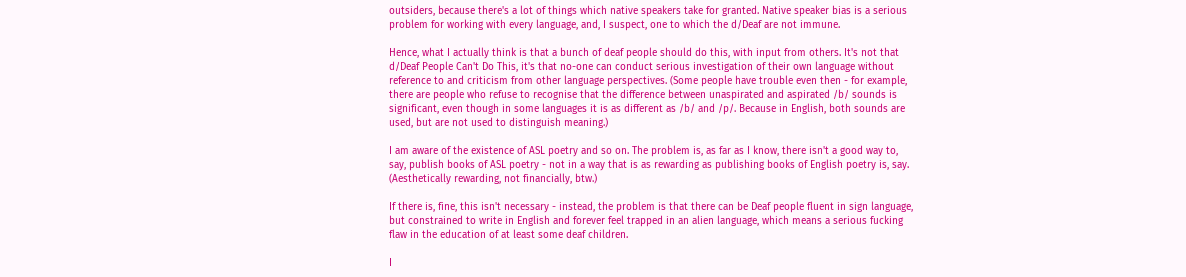outsiders, because there's a lot of things which native speakers take for granted. Native speaker bias is a serious problem for working with every language, and, I suspect, one to which the d/Deaf are not immune.

Hence, what I actually think is that a bunch of deaf people should do this, with input from others. It's not that d/Deaf People Can't Do This, it's that no-one can conduct serious investigation of their own language without reference to and criticism from other language perspectives. (Some people have trouble even then - for example, there are people who refuse to recognise that the difference between unaspirated and aspirated /b/ sounds is significant, even though in some languages it is as different as /b/ and /p/. Because in English, both sounds are used, but are not used to distinguish meaning.)

I am aware of the existence of ASL poetry and so on. The problem is, as far as I know, there isn't a good way to, say, publish books of ASL poetry - not in a way that is as rewarding as publishing books of English poetry is, say. (Aesthetically rewarding, not financially, btw.)

If there is, fine, this isn't necessary - instead, the problem is that there can be Deaf people fluent in sign language, but constrained to write in English and forever feel trapped in an alien language, which means a serious fucking flaw in the education of at least some deaf children.

I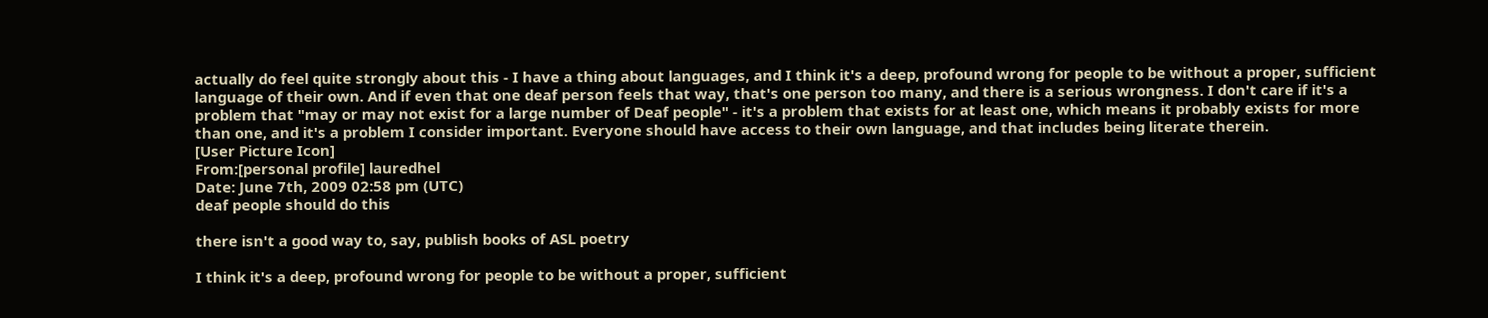actually do feel quite strongly about this - I have a thing about languages, and I think it's a deep, profound wrong for people to be without a proper, sufficient language of their own. And if even that one deaf person feels that way, that's one person too many, and there is a serious wrongness. I don't care if it's a problem that "may or may not exist for a large number of Deaf people" - it's a problem that exists for at least one, which means it probably exists for more than one, and it's a problem I consider important. Everyone should have access to their own language, and that includes being literate therein.
[User Picture Icon]
From:[personal profile] lauredhel
Date: June 7th, 2009 02:58 pm (UTC)
deaf people should do this

there isn't a good way to, say, publish books of ASL poetry

I think it's a deep, profound wrong for people to be without a proper, sufficient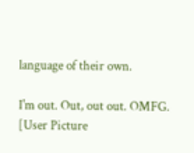language of their own.

I'm out. Out, out out. OMFG.
[User Picture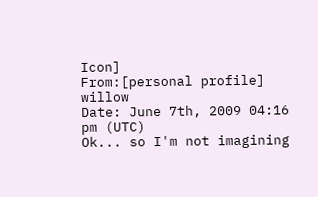Icon]
From:[personal profile] willow
Date: June 7th, 2009 04:16 pm (UTC)
Ok... so I'm not imagining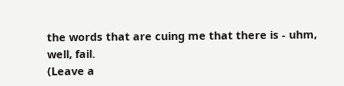the words that are cuing me that there is - uhm, well, fail.
(Leave a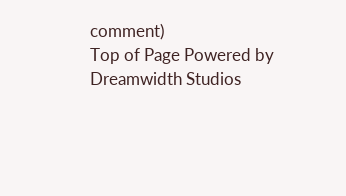comment)
Top of Page Powered by Dreamwidth Studios